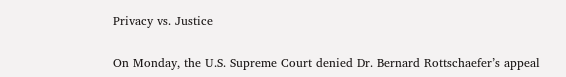Privacy vs. Justice

On Monday, the U.S. Supreme Court denied Dr. Bernard Rottschaefer’s appeal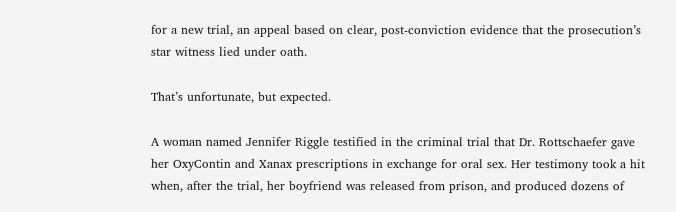for a new trial, an appeal based on clear, post-conviction evidence that the prosecution’s star witness lied under oath.

That’s unfortunate, but expected.

A woman named Jennifer Riggle testified in the criminal trial that Dr. Rottschaefer gave her OxyContin and Xanax prescriptions in exchange for oral sex. Her testimony took a hit when, after the trial, her boyfriend was released from prison, and produced dozens of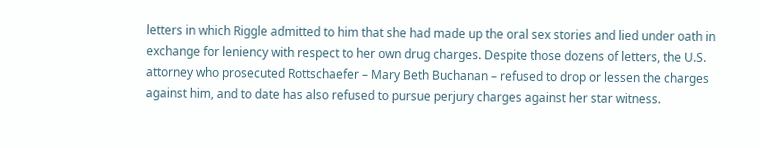letters in which Riggle admitted to him that she had made up the oral sex stories and lied under oath in exchange for leniency with respect to her own drug charges. Despite those dozens of letters, the U.S. attorney who prosecuted Rottschaefer – Mary Beth Buchanan – refused to drop or lessen the charges against him, and to date has also refused to pursue perjury charges against her star witness.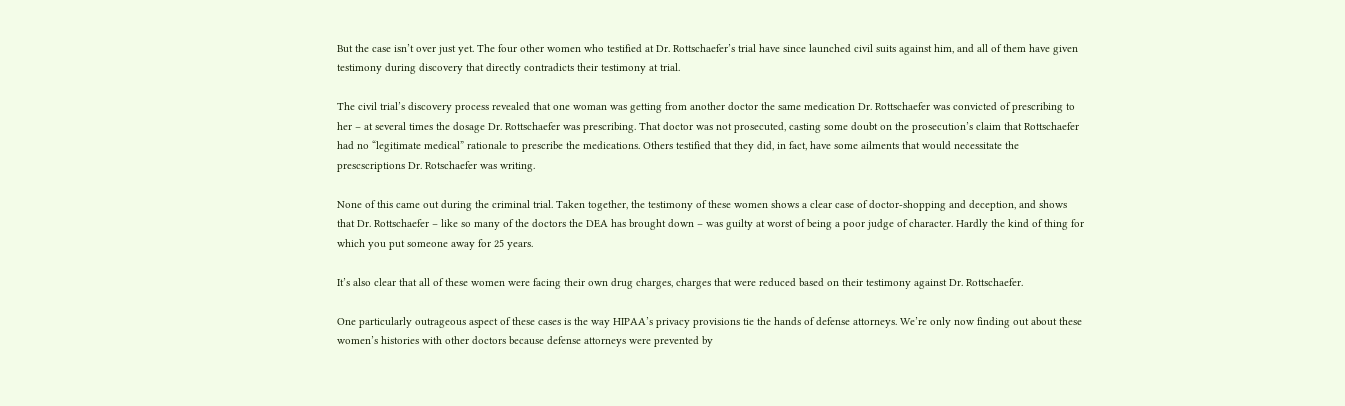But the case isn’t over just yet. The four other women who testified at Dr. Rottschaefer’s trial have since launched civil suits against him, and all of them have given testimony during discovery that directly contradicts their testimony at trial.

The civil trial’s discovery process revealed that one woman was getting from another doctor the same medication Dr. Rottschaefer was convicted of prescribing to her – at several times the dosage Dr. Rottschaefer was prescribing. That doctor was not prosecuted, casting some doubt on the prosecution’s claim that Rottschaefer had no “legitimate medical” rationale to prescribe the medications. Others testified that they did, in fact, have some ailments that would necessitate the prescscriptions Dr. Rotschaefer was writing.

None of this came out during the criminal trial. Taken together, the testimony of these women shows a clear case of doctor-shopping and deception, and shows that Dr. Rottschaefer – like so many of the doctors the DEA has brought down – was guilty at worst of being a poor judge of character. Hardly the kind of thing for which you put someone away for 25 years.

It’s also clear that all of these women were facing their own drug charges, charges that were reduced based on their testimony against Dr. Rottschaefer.

One particularly outrageous aspect of these cases is the way HIPAA’s privacy provisions tie the hands of defense attorneys. We’re only now finding out about these women’s histories with other doctors because defense attorneys were prevented by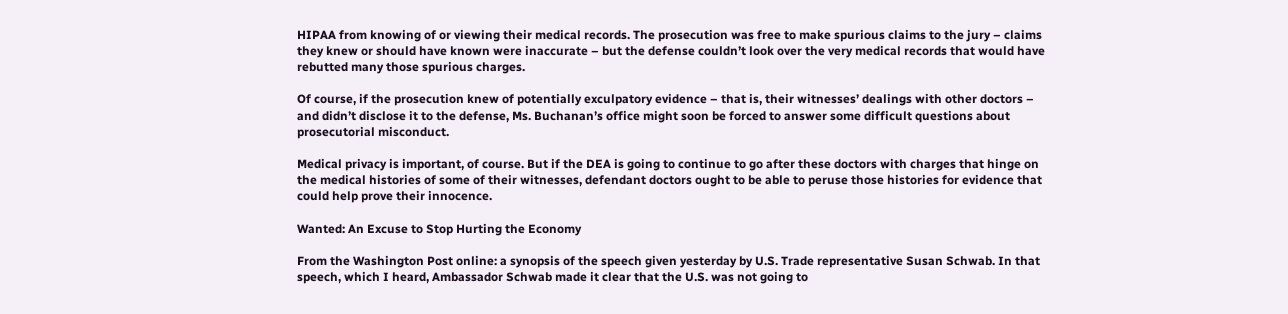HIPAA from knowing of or viewing their medical records. The prosecution was free to make spurious claims to the jury – claims they knew or should have known were inaccurate – but the defense couldn’t look over the very medical records that would have rebutted many those spurious charges.

Of course, if the prosecution knew of potentially exculpatory evidence – that is, their witnesses’ dealings with other doctors – and didn’t disclose it to the defense, Ms. Buchanan’s office might soon be forced to answer some difficult questions about prosecutorial misconduct.

Medical privacy is important, of course. But if the DEA is going to continue to go after these doctors with charges that hinge on the medical histories of some of their witnesses, defendant doctors ought to be able to peruse those histories for evidence that could help prove their innocence.

Wanted: An Excuse to Stop Hurting the Economy

From the Washington Post online: a synopsis of the speech given yesterday by U.S. Trade representative Susan Schwab. In that speech, which I heard, Ambassador Schwab made it clear that the U.S. was not going to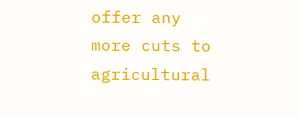offer any more cuts to agricultural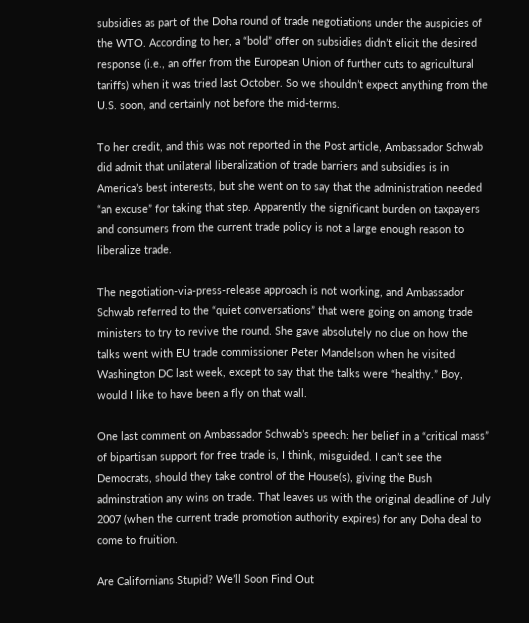subsidies as part of the Doha round of trade negotiations under the auspicies of the WTO. According to her, a “bold” offer on subsidies didn’t elicit the desired response (i.e., an offer from the European Union of further cuts to agricultural tariffs) when it was tried last October. So we shouldn’t expect anything from the U.S. soon, and certainly not before the mid-terms.

To her credit, and this was not reported in the Post article, Ambassador Schwab did admit that unilateral liberalization of trade barriers and subsidies is in America’s best interests, but she went on to say that the administration needed “an excuse” for taking that step. Apparently the significant burden on taxpayers and consumers from the current trade policy is not a large enough reason to liberalize trade.

The negotiation-via-press-release approach is not working, and Ambassador Schwab referred to the “quiet conversations” that were going on among trade ministers to try to revive the round. She gave absolutely no clue on how the talks went with EU trade commissioner Peter Mandelson when he visited Washington DC last week, except to say that the talks were “healthy.” Boy, would I like to have been a fly on that wall.

One last comment on Ambassador Schwab’s speech: her belief in a “critical mass” of bipartisan support for free trade is, I think, misguided. I can’t see the Democrats, should they take control of the House(s), giving the Bush adminstration any wins on trade. That leaves us with the original deadline of July 2007 (when the current trade promotion authority expires) for any Doha deal to come to fruition.

Are Californians Stupid? We’ll Soon Find Out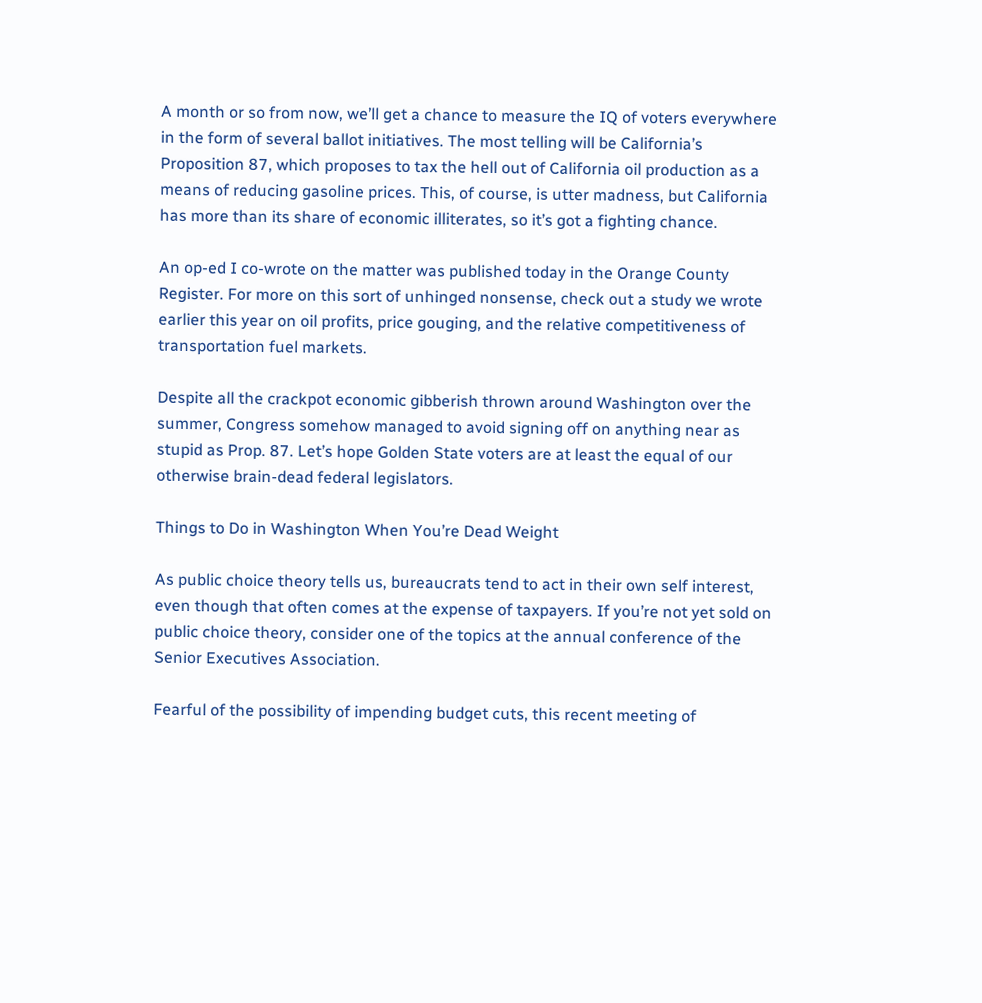A month or so from now, we’ll get a chance to measure the IQ of voters everywhere in the form of several ballot initiatives. The most telling will be California’s Proposition 87, which proposes to tax the hell out of California oil production as a means of reducing gasoline prices. This, of course, is utter madness, but California has more than its share of economic illiterates, so it’s got a fighting chance.

An op-ed I co-wrote on the matter was published today in the Orange County Register. For more on this sort of unhinged nonsense, check out a study we wrote earlier this year on oil profits, price gouging, and the relative competitiveness of transportation fuel markets.

Despite all the crackpot economic gibberish thrown around Washington over the summer, Congress somehow managed to avoid signing off on anything near as stupid as Prop. 87. Let’s hope Golden State voters are at least the equal of our otherwise brain-dead federal legislators.

Things to Do in Washington When You’re Dead Weight

As public choice theory tells us, bureaucrats tend to act in their own self interest, even though that often comes at the expense of taxpayers. If you’re not yet sold on public choice theory, consider one of the topics at the annual conference of the Senior Executives Association.

Fearful of the possibility of impending budget cuts, this recent meeting of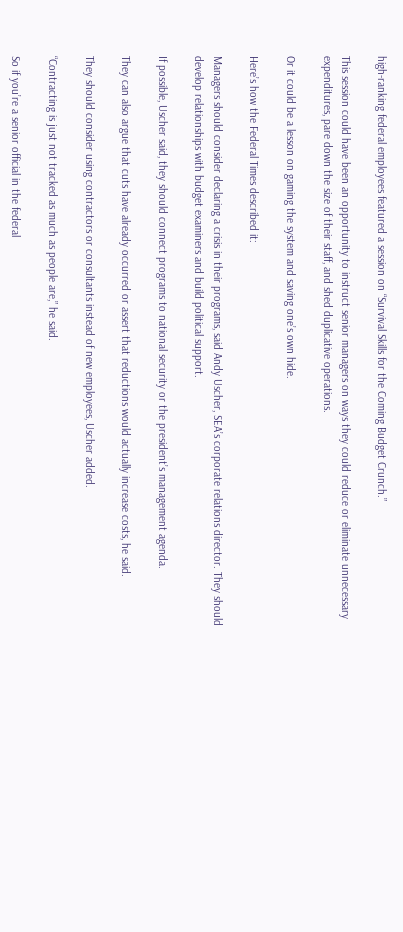high-ranking federal employees featured a session on “Survival Skills for the Coming Budget Crunch.”

This session could have been an opportunity to instruct senior managers on ways they could reduce or eliminate unnecessary expenditures, pare down the size of their staff, and shed duplicative operations.

Or it could be a lesson on gaming the system and saving one’s own hide.

Here’s how the Federal Times described it:

Managers should consider declaring a crisis in their programs, said Andy Uscher, SEA’s corporate relations director. They should develop relationships with budget examiners and build political support.

If possible, Uscher said, they should connect programs to national security or the president’s management agenda.

They can also argue that cuts have already occurred or assert that reductions would actually increase costs, he said.

They should consider using contractors or consultants instead of new employees, Uscher added.

“Contracting is just not tracked as much as people are,” he said.

So if you’re a senior official in the federal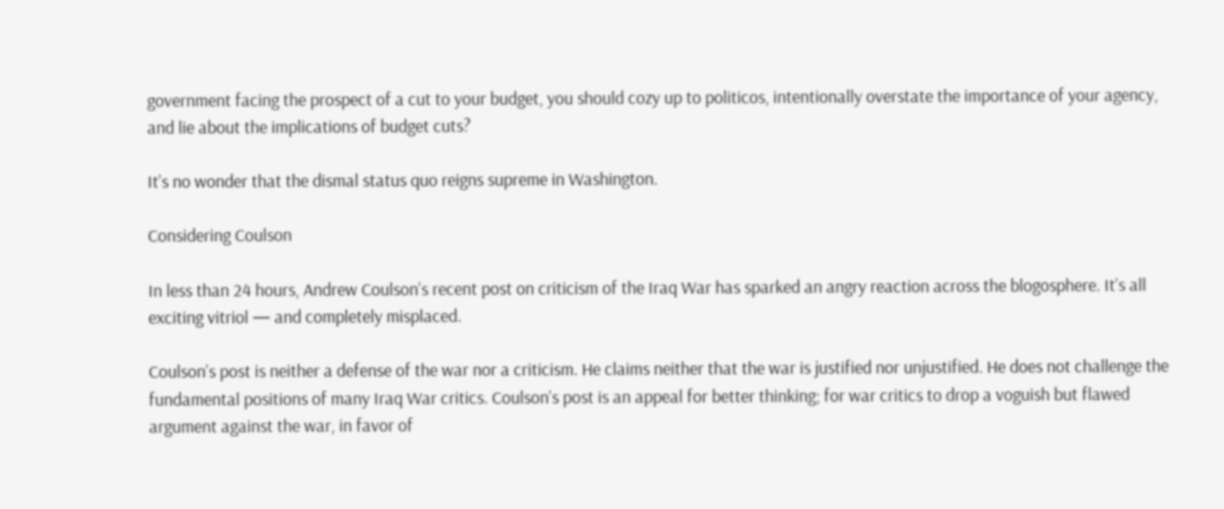government facing the prospect of a cut to your budget, you should cozy up to politicos, intentionally overstate the importance of your agency, and lie about the implications of budget cuts?

It’s no wonder that the dismal status quo reigns supreme in Washington.

Considering Coulson

In less than 24 hours, Andrew Coulson’s recent post on criticism of the Iraq War has sparked an angry reaction across the blogosphere. It’s all exciting vitriol — and completely misplaced.

Coulson’s post is neither a defense of the war nor a criticism. He claims neither that the war is justified nor unjustified. He does not challenge the fundamental positions of many Iraq War critics. Coulson’s post is an appeal for better thinking; for war critics to drop a voguish but flawed argument against the war, in favor of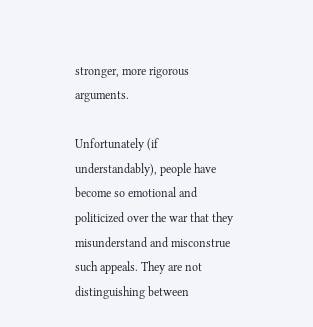stronger, more rigorous arguments.

Unfortunately (if understandably), people have become so emotional and politicized over the war that they misunderstand and misconstrue such appeals. They are not distinguishing between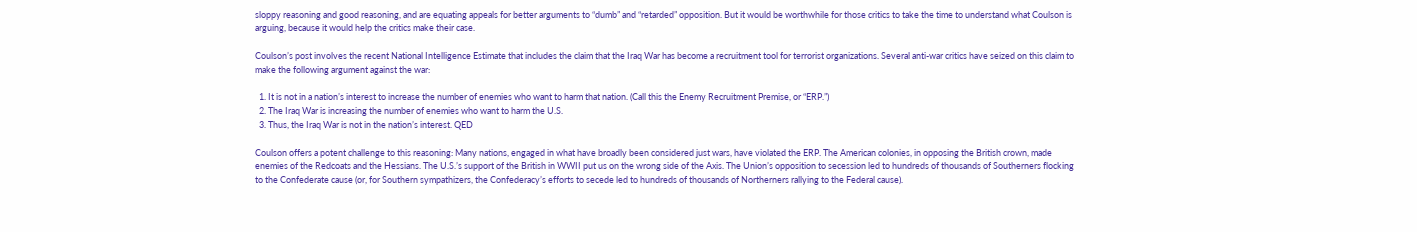sloppy reasoning and good reasoning, and are equating appeals for better arguments to “dumb” and “retarded” opposition. But it would be worthwhile for those critics to take the time to understand what Coulson is arguing, because it would help the critics make their case.

Coulson’s post involves the recent National Intelligence Estimate that includes the claim that the Iraq War has become a recruitment tool for terrorist organizations. Several anti-war critics have seized on this claim to make the following argument against the war:

  1. It is not in a nation’s interest to increase the number of enemies who want to harm that nation. (Call this the Enemy Recruitment Premise, or “ERP.”)
  2. The Iraq War is increasing the number of enemies who want to harm the U.S.
  3. Thus, the Iraq War is not in the nation’s interest. QED

Coulson offers a potent challenge to this reasoning: Many nations, engaged in what have broadly been considered just wars, have violated the ERP. The American colonies, in opposing the British crown, made enemies of the Redcoats and the Hessians. The U.S.’s support of the British in WWII put us on the wrong side of the Axis. The Union’s opposition to secession led to hundreds of thousands of Southerners flocking to the Confederate cause (or, for Southern sympathizers, the Confederacy’s efforts to secede led to hundreds of thousands of Northerners rallying to the Federal cause).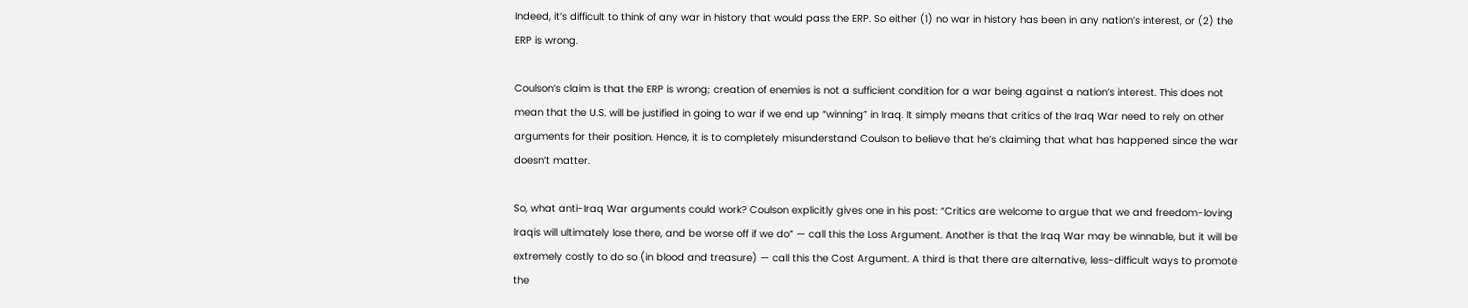Indeed, it’s difficult to think of any war in history that would pass the ERP. So either (1) no war in history has been in any nation’s interest, or (2) the ERP is wrong.

Coulson’s claim is that the ERP is wrong; creation of enemies is not a sufficient condition for a war being against a nation’s interest. This does not mean that the U.S. will be justified in going to war if we end up “winning” in Iraq. It simply means that critics of the Iraq War need to rely on other arguments for their position. Hence, it is to completely misunderstand Coulson to believe that he’s claiming that what has happened since the war doesn’t matter.

So, what anti-Iraq War arguments could work? Coulson explicitly gives one in his post: “Critics are welcome to argue that we and freedom-loving Iraqis will ultimately lose there, and be worse off if we do” — call this the Loss Argument. Another is that the Iraq War may be winnable, but it will be extremely costly to do so (in blood and treasure) — call this the Cost Argument. A third is that there are alternative, less-difficult ways to promote the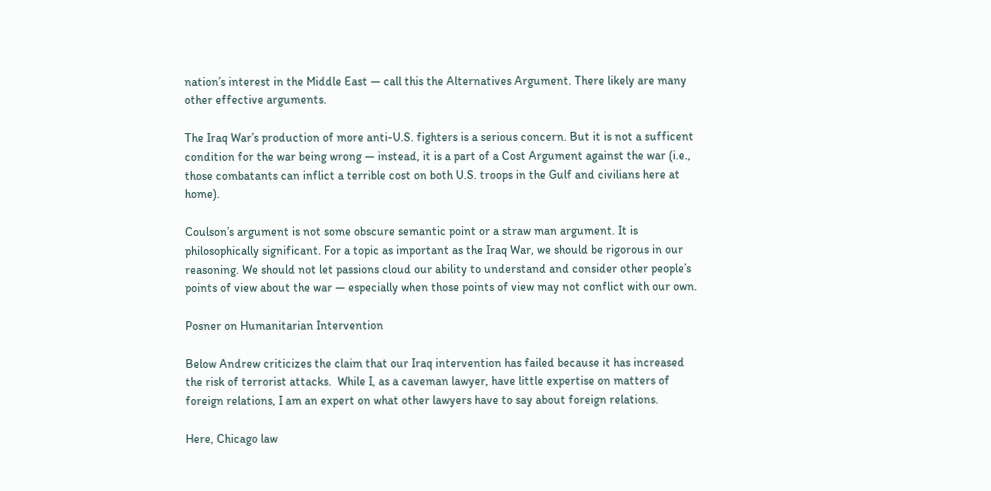nation’s interest in the Middle East — call this the Alternatives Argument. There likely are many other effective arguments.

The Iraq War’s production of more anti-U.S. fighters is a serious concern. But it is not a sufficent condition for the war being wrong — instead, it is a part of a Cost Argument against the war (i.e., those combatants can inflict a terrible cost on both U.S. troops in the Gulf and civilians here at home).

Coulson’s argument is not some obscure semantic point or a straw man argument. It is philosophically significant. For a topic as important as the Iraq War, we should be rigorous in our reasoning. We should not let passions cloud our ability to understand and consider other people’s points of view about the war — especially when those points of view may not conflict with our own.

Posner on Humanitarian Intervention

Below Andrew criticizes the claim that our Iraq intervention has failed because it has increased the risk of terrorist attacks.  While I, as a caveman lawyer, have little expertise on matters of foreign relations, I am an expert on what other lawyers have to say about foreign relations.

Here, Chicago law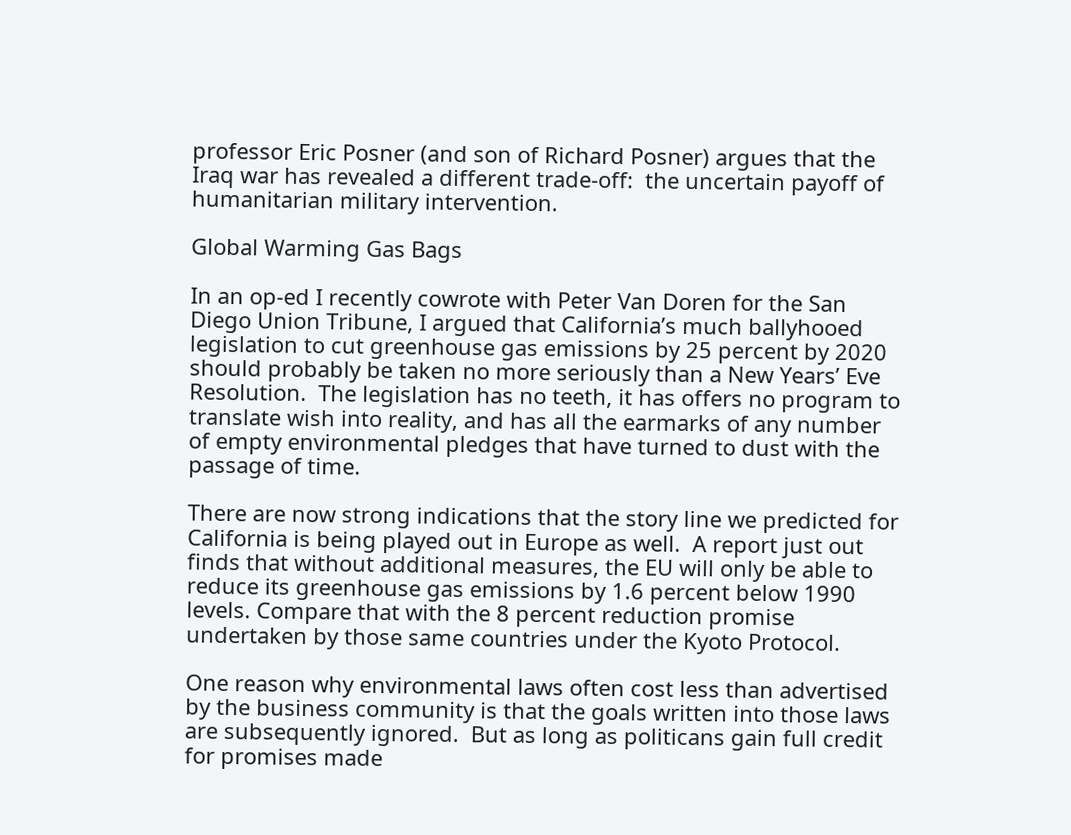professor Eric Posner (and son of Richard Posner) argues that the Iraq war has revealed a different trade-off:  the uncertain payoff of humanitarian military intervention.

Global Warming Gas Bags

In an op-ed I recently cowrote with Peter Van Doren for the San Diego Union Tribune, I argued that California’s much ballyhooed legislation to cut greenhouse gas emissions by 25 percent by 2020 should probably be taken no more seriously than a New Years’ Eve Resolution.  The legislation has no teeth, it has offers no program to translate wish into reality, and has all the earmarks of any number of empty environmental pledges that have turned to dust with the passage of time.

There are now strong indications that the story line we predicted for California is being played out in Europe as well.  A report just out finds that without additional measures, the EU will only be able to reduce its greenhouse gas emissions by 1.6 percent below 1990 levels. Compare that with the 8 percent reduction promise undertaken by those same countries under the Kyoto Protocol.

One reason why environmental laws often cost less than advertised by the business community is that the goals written into those laws are subsequently ignored.  But as long as politicans gain full credit for promises made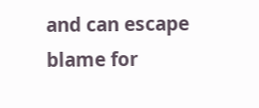and can escape blame for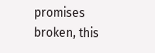promises broken, this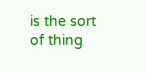is the sort of thing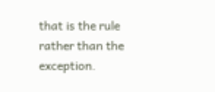that is the rule rather than the exception.